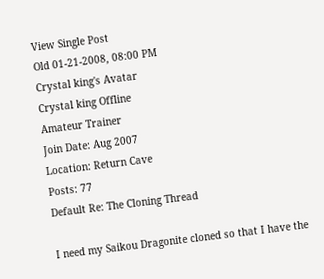View Single Post
Old 01-21-2008, 08:00 PM
Crystal king's Avatar
Crystal king Offline
Amateur Trainer
Join Date: Aug 2007
Location: Return Cave
Posts: 77
Default Re: The Cloning Thread

I need my Saikou Dragonite cloned so that I have the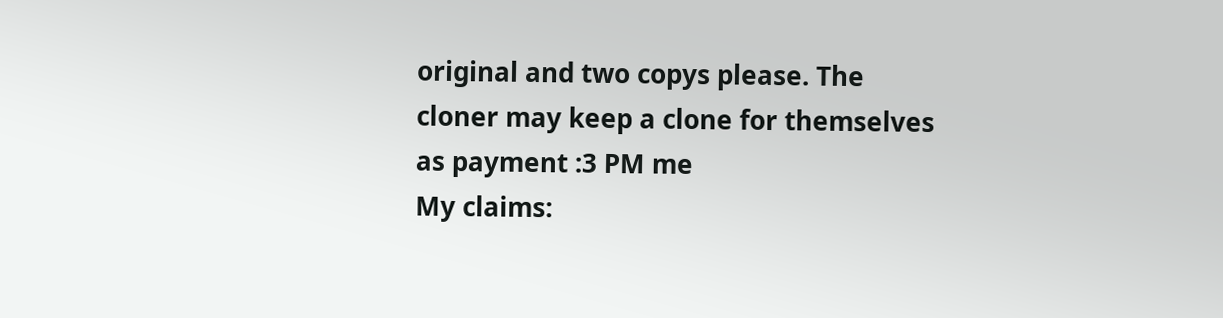original and two copys please. The cloner may keep a clone for themselves as payment :3 PM me
My claims: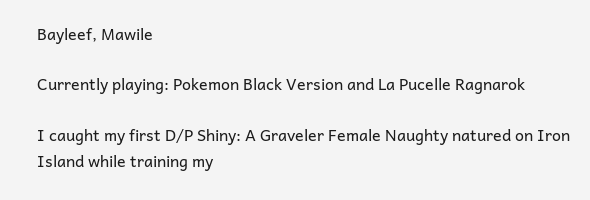Bayleef, Mawile

Currently playing: Pokemon Black Version and La Pucelle Ragnarok

I caught my first D/P Shiny: A Graveler Female Naughty natured on Iron Island while training my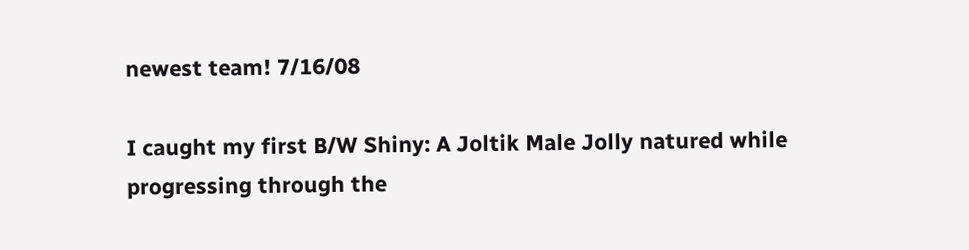newest team! 7/16/08

I caught my first B/W Shiny: A Joltik Male Jolly natured while progressing through the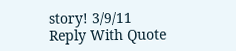story! 3/9/11
Reply With Quote